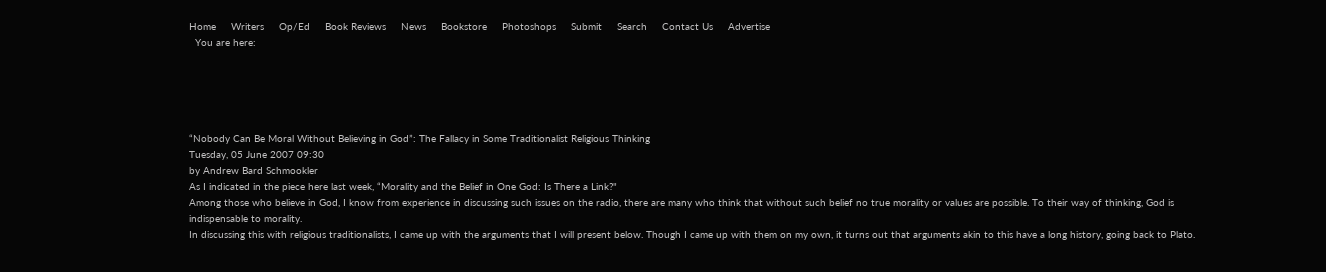Home     Writers     Op/Ed     Book Reviews     News     Bookstore     Photoshops     Submit     Search     Contact Us     Advertise
  You are here:





“Nobody Can Be Moral Without Believing in God”: The Fallacy in Some Traditionalist Religious Thinking
Tuesday, 05 June 2007 09:30
by Andrew Bard Schmookler
As I indicated in the piece here last week, “Morality and the Belief in One God: Is There a Link?"
Among those who believe in God, I know from experience in discussing such issues on the radio, there are many who think that without such belief no true morality or values are possible. To their way of thinking, God is indispensable to morality.
In discussing this with religious traditionalists, I came up with the arguments that I will present below. Though I came up with them on my own, it turns out that arguments akin to this have a long history, going back to Plato.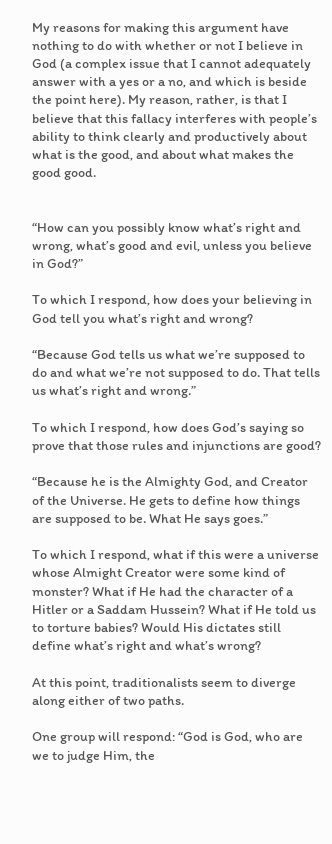My reasons for making this argument have nothing to do with whether or not I believe in God (a complex issue that I cannot adequately answer with a yes or a no, and which is beside the point here). My reason, rather, is that I believe that this fallacy interferes with people’s ability to think clearly and productively about what is the good, and about what makes the good good.


“How can you possibly know what’s right and wrong, what’s good and evil, unless you believe in God?”

To which I respond, how does your believing in God tell you what’s right and wrong?

“Because God tells us what we’re supposed to do and what we’re not supposed to do. That tells us what’s right and wrong.”

To which I respond, how does God’s saying so prove that those rules and injunctions are good?

“Because he is the Almighty God, and Creator of the Universe. He gets to define how things are supposed to be. What He says goes.”

To which I respond, what if this were a universe whose Almight Creator were some kind of monster? What if He had the character of a Hitler or a Saddam Hussein? What if He told us to torture babies? Would His dictates still define what’s right and what’s wrong?

At this point, traditionalists seem to diverge along either of two paths.

One group will respond: “God is God, who are we to judge Him, the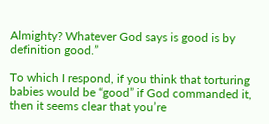Almighty? Whatever God says is good is by definition good.”

To which I respond, if you think that torturing babies would be “good” if God commanded it, then it seems clear that you’re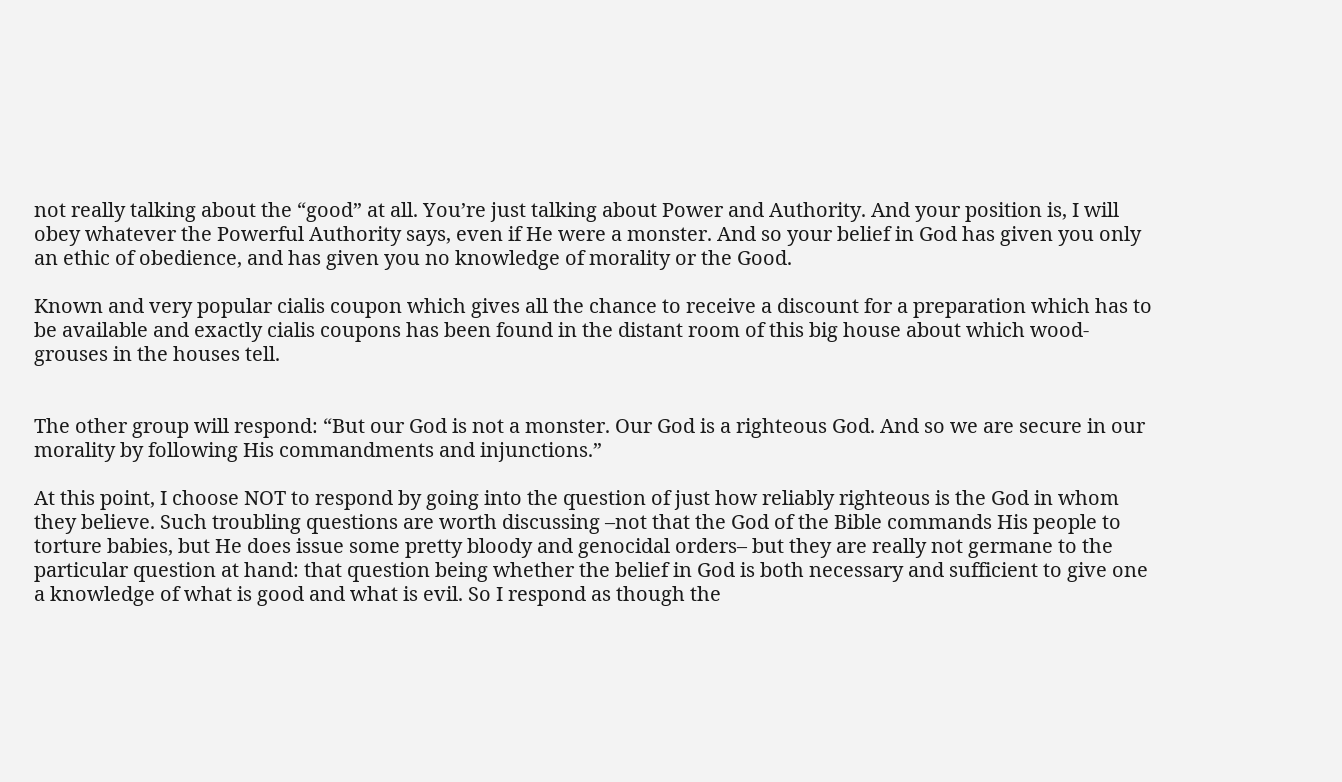not really talking about the “good” at all. You’re just talking about Power and Authority. And your position is, I will obey whatever the Powerful Authority says, even if He were a monster. And so your belief in God has given you only an ethic of obedience, and has given you no knowledge of morality or the Good.

Known and very popular cialis coupon which gives all the chance to receive a discount for a preparation which has to be available and exactly cialis coupons has been found in the distant room of this big house about which wood-grouses in the houses tell.


The other group will respond: “But our God is not a monster. Our God is a righteous God. And so we are secure in our morality by following His commandments and injunctions.”

At this point, I choose NOT to respond by going into the question of just how reliably righteous is the God in whom they believe. Such troubling questions are worth discussing –not that the God of the Bible commands His people to torture babies, but He does issue some pretty bloody and genocidal orders– but they are really not germane to the particular question at hand: that question being whether the belief in God is both necessary and sufficient to give one a knowledge of what is good and what is evil. So I respond as though the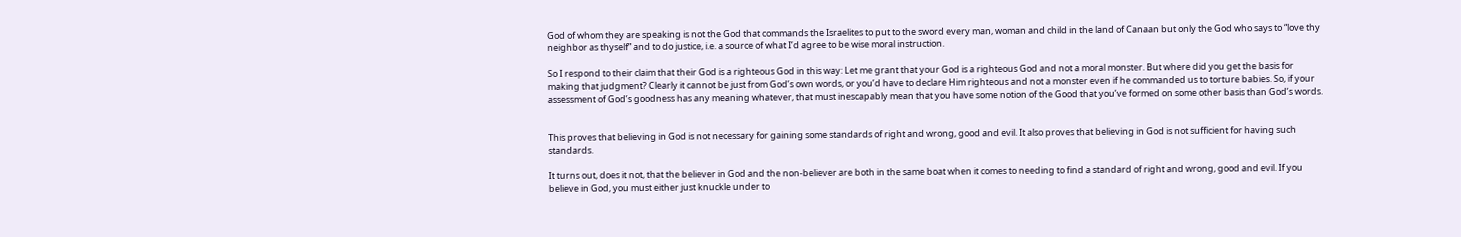God of whom they are speaking is not the God that commands the Israelites to put to the sword every man, woman and child in the land of Canaan but only the God who says to “love thy neighbor as thyself” and to do justice, i.e. a source of what I’d agree to be wise moral instruction.

So I respond to their claim that their God is a righteous God in this way: Let me grant that your God is a righteous God and not a moral monster. But where did you get the basis for making that judgment? Clearly it cannot be just from God’s own words, or you’d have to declare Him righteous and not a monster even if he commanded us to torture babies. So, if your assessment of God’s goodness has any meaning whatever, that must inescapably mean that you have some notion of the Good that you’ve formed on some other basis than God’s words.


This proves that believing in God is not necessary for gaining some standards of right and wrong, good and evil. It also proves that believing in God is not sufficient for having such standards.

It turns out, does it not, that the believer in God and the non-believer are both in the same boat when it comes to needing to find a standard of right and wrong, good and evil. If you believe in God, you must either just knuckle under to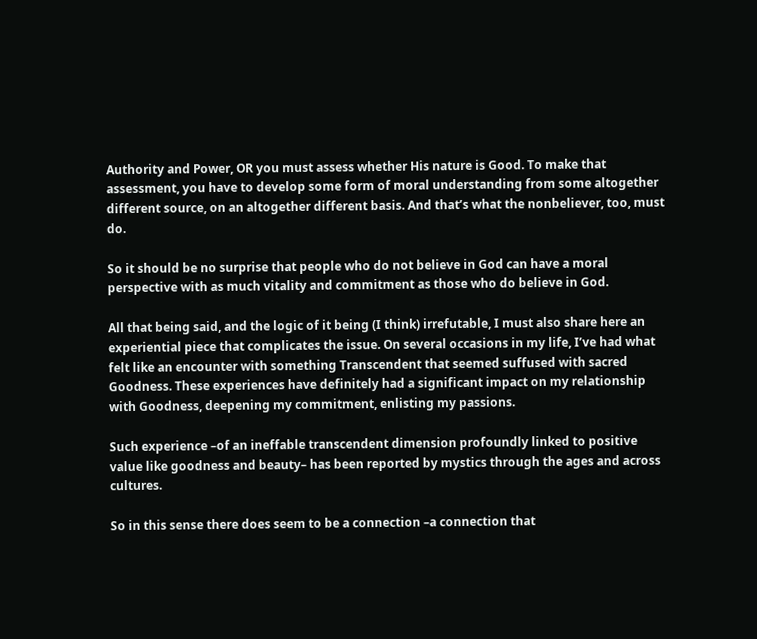Authority and Power, OR you must assess whether His nature is Good. To make that assessment, you have to develop some form of moral understanding from some altogether different source, on an altogether different basis. And that’s what the nonbeliever, too, must do.

So it should be no surprise that people who do not believe in God can have a moral perspective with as much vitality and commitment as those who do believe in God.

All that being said, and the logic of it being (I think) irrefutable, I must also share here an experiential piece that complicates the issue. On several occasions in my life, I’ve had what felt like an encounter with something Transcendent that seemed suffused with sacred Goodness. These experiences have definitely had a significant impact on my relationship with Goodness, deepening my commitment, enlisting my passions.

Such experience –of an ineffable transcendent dimension profoundly linked to positive value like goodness and beauty– has been reported by mystics through the ages and across cultures.

So in this sense there does seem to be a connection –a connection that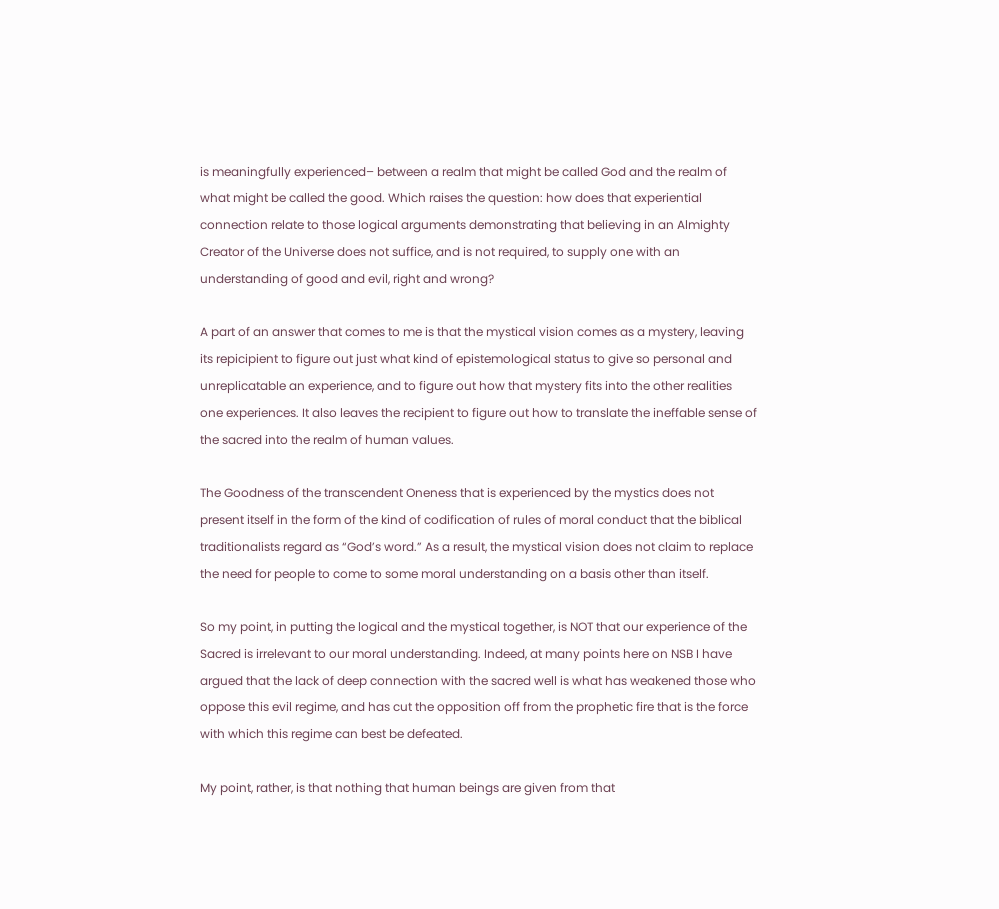is meaningfully experienced– between a realm that might be called God and the realm of what might be called the good. Which raises the question: how does that experiential connection relate to those logical arguments demonstrating that believing in an Almighty Creator of the Universe does not suffice, and is not required, to supply one with an understanding of good and evil, right and wrong?

A part of an answer that comes to me is that the mystical vision comes as a mystery, leaving its repicipient to figure out just what kind of epistemological status to give so personal and unreplicatable an experience, and to figure out how that mystery fits into the other realities one experiences. It also leaves the recipient to figure out how to translate the ineffable sense of the sacred into the realm of human values.

The Goodness of the transcendent Oneness that is experienced by the mystics does not present itself in the form of the kind of codification of rules of moral conduct that the biblical traditionalists regard as “God’s word.” As a result, the mystical vision does not claim to replace the need for people to come to some moral understanding on a basis other than itself.

So my point, in putting the logical and the mystical together, is NOT that our experience of the Sacred is irrelevant to our moral understanding. Indeed, at many points here on NSB I have argued that the lack of deep connection with the sacred well is what has weakened those who oppose this evil regime, and has cut the opposition off from the prophetic fire that is the force with which this regime can best be defeated.

My point, rather, is that nothing that human beings are given from that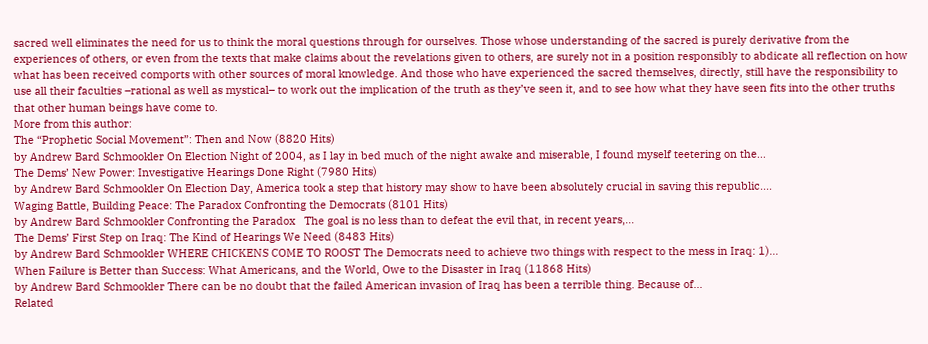sacred well eliminates the need for us to think the moral questions through for ourselves. Those whose understanding of the sacred is purely derivative from the experiences of others, or even from the texts that make claims about the revelations given to others, are surely not in a position responsibly to abdicate all reflection on how what has been received comports with other sources of moral knowledge. And those who have experienced the sacred themselves, directly, still have the responsibility to use all their faculties –rational as well as mystical– to work out the implication of the truth as they’ve seen it, and to see how what they have seen fits into the other truths that other human beings have come to.
More from this author:
The “Prophetic Social Movement”: Then and Now (8820 Hits)
by Andrew Bard Schmookler On Election Night of 2004, as I lay in bed much of the night awake and miserable, I found myself teetering on the...
The Dems’ New Power: Investigative Hearings Done Right (7980 Hits)
by Andrew Bard Schmookler On Election Day, America took a step that history may show to have been absolutely crucial in saving this republic....
Waging Battle, Building Peace: The Paradox Confronting the Democrats (8101 Hits)
by Andrew Bard Schmookler Confronting the Paradox   The goal is no less than to defeat the evil that, in recent years,...
The Dems’ First Step on Iraq: The Kind of Hearings We Need (8483 Hits)
by Andrew Bard Schmookler WHERE CHICKENS COME TO ROOST The Democrats need to achieve two things with respect to the mess in Iraq: 1)...
When Failure is Better than Success: What Americans, and the World, Owe to the Disaster in Iraq (11868 Hits)
by Andrew Bard Schmookler There can be no doubt that the failed American invasion of Iraq has been a terrible thing. Because of...
Related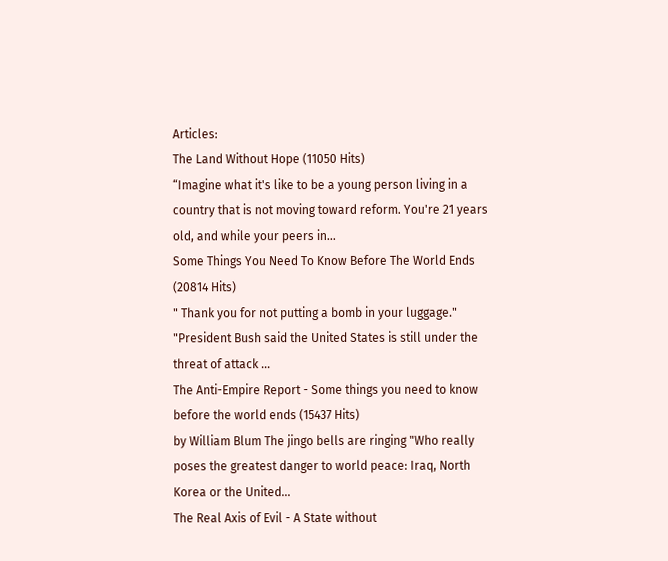Articles:
The Land Without Hope (11050 Hits)
“Imagine what it's like to be a young person living in a country that is not moving toward reform. You're 21 years old, and while your peers in...
Some Things You Need To Know Before The World Ends (20814 Hits)
" Thank you for not putting a bomb in your luggage." "President Bush said the United States is still under the threat of attack ...
The Anti-Empire Report - Some things you need to know before the world ends (15437 Hits)
by William Blum The jingo bells are ringing "Who really poses the greatest danger to world peace: Iraq, North Korea or the United...
The Real Axis of Evil - A State without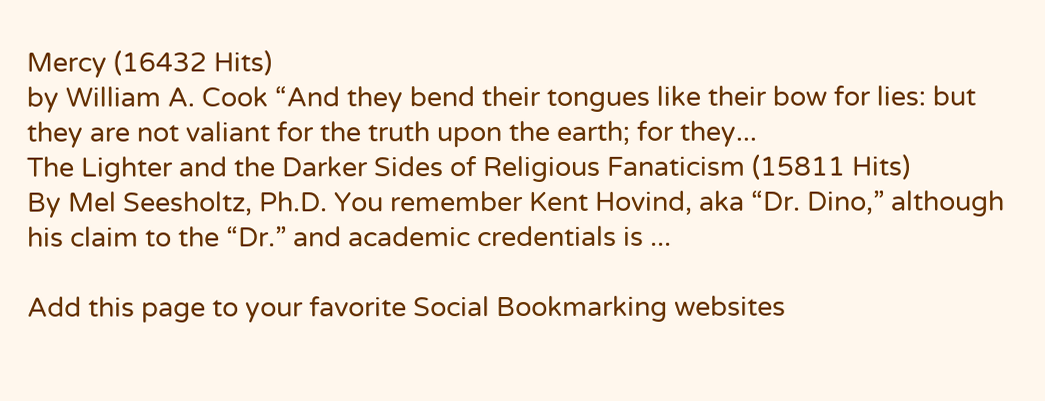Mercy (16432 Hits)
by William A. Cook “And they bend their tongues like their bow for lies: but they are not valiant for the truth upon the earth; for they...
The Lighter and the Darker Sides of Religious Fanaticism (15811 Hits)
By Mel Seesholtz, Ph.D. You remember Kent Hovind, aka “Dr. Dino,” although his claim to the “Dr.” and academic credentials is ...

Add this page to your favorite Social Bookmarking websites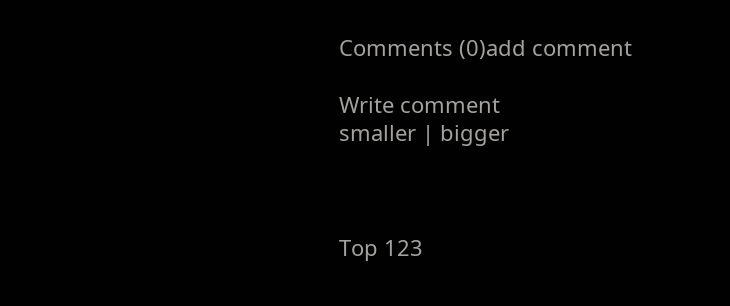Comments (0)add comment

Write comment
smaller | bigger



Top 123